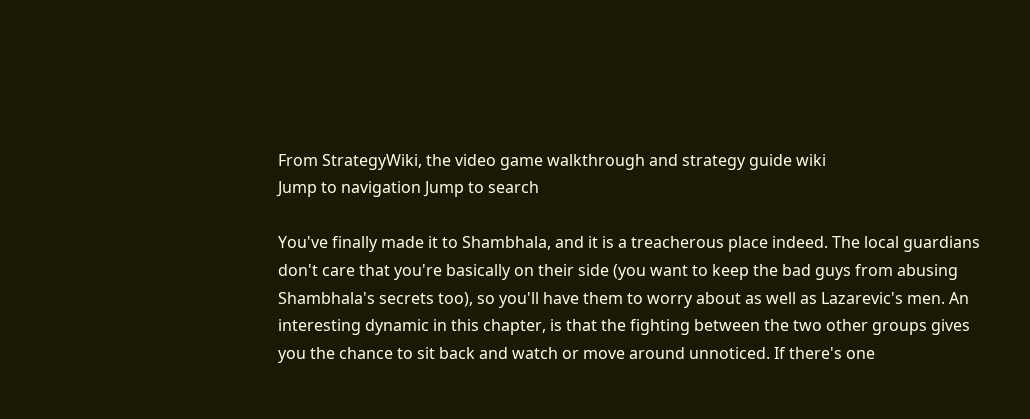From StrategyWiki, the video game walkthrough and strategy guide wiki
Jump to navigation Jump to search

You've finally made it to Shambhala, and it is a treacherous place indeed. The local guardians don't care that you're basically on their side (you want to keep the bad guys from abusing Shambhala's secrets too), so you'll have them to worry about as well as Lazarevic's men. An interesting dynamic in this chapter, is that the fighting between the two other groups gives you the chance to sit back and watch or move around unnoticed. If there's one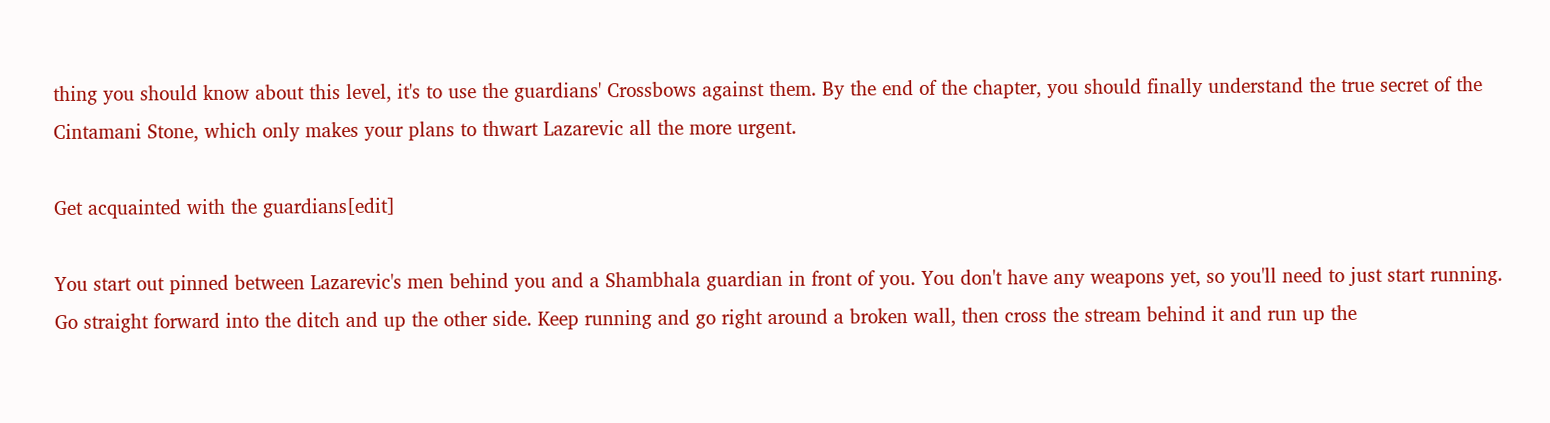thing you should know about this level, it's to use the guardians' Crossbows against them. By the end of the chapter, you should finally understand the true secret of the Cintamani Stone, which only makes your plans to thwart Lazarevic all the more urgent.

Get acquainted with the guardians[edit]

You start out pinned between Lazarevic's men behind you and a Shambhala guardian in front of you. You don't have any weapons yet, so you'll need to just start running. Go straight forward into the ditch and up the other side. Keep running and go right around a broken wall, then cross the stream behind it and run up the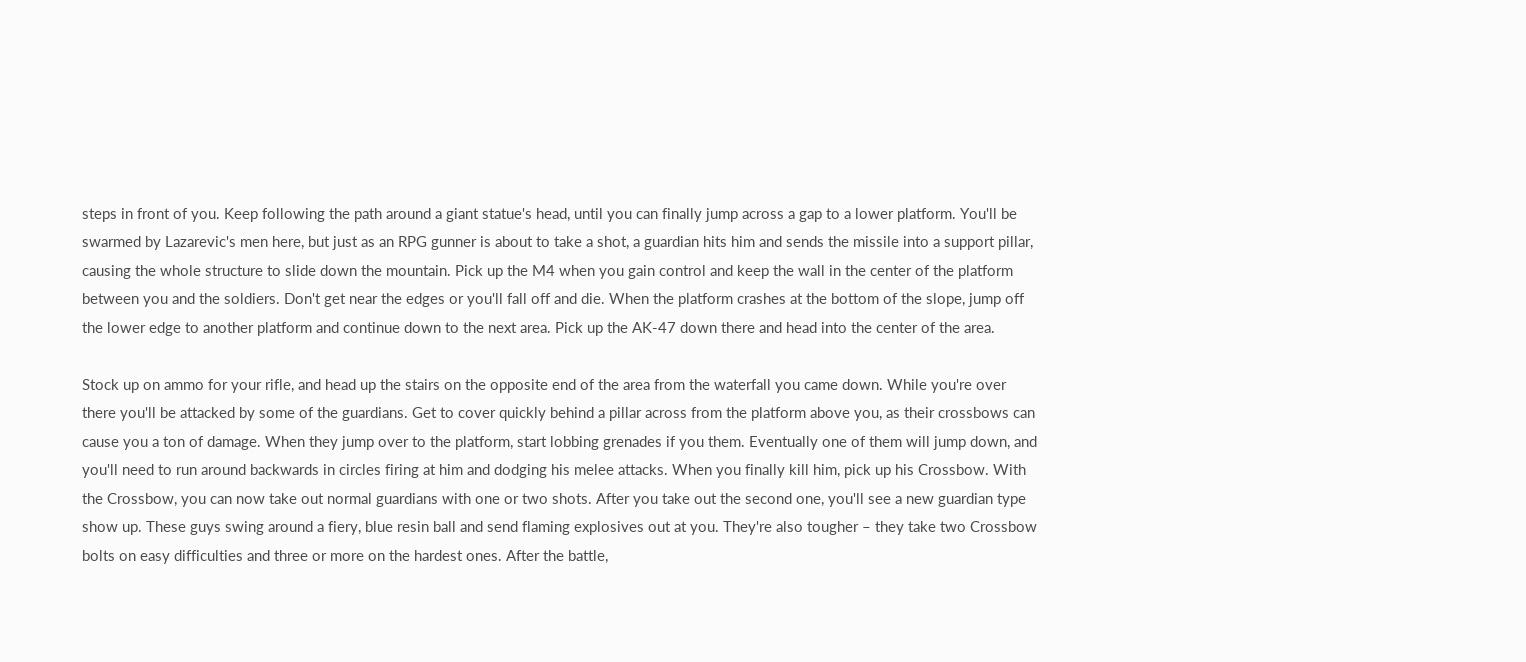steps in front of you. Keep following the path around a giant statue's head, until you can finally jump across a gap to a lower platform. You'll be swarmed by Lazarevic's men here, but just as an RPG gunner is about to take a shot, a guardian hits him and sends the missile into a support pillar, causing the whole structure to slide down the mountain. Pick up the M4 when you gain control and keep the wall in the center of the platform between you and the soldiers. Don't get near the edges or you'll fall off and die. When the platform crashes at the bottom of the slope, jump off the lower edge to another platform and continue down to the next area. Pick up the AK-47 down there and head into the center of the area.

Stock up on ammo for your rifle, and head up the stairs on the opposite end of the area from the waterfall you came down. While you're over there you'll be attacked by some of the guardians. Get to cover quickly behind a pillar across from the platform above you, as their crossbows can cause you a ton of damage. When they jump over to the platform, start lobbing grenades if you them. Eventually one of them will jump down, and you'll need to run around backwards in circles firing at him and dodging his melee attacks. When you finally kill him, pick up his Crossbow. With the Crossbow, you can now take out normal guardians with one or two shots. After you take out the second one, you'll see a new guardian type show up. These guys swing around a fiery, blue resin ball and send flaming explosives out at you. They're also tougher – they take two Crossbow bolts on easy difficulties and three or more on the hardest ones. After the battle,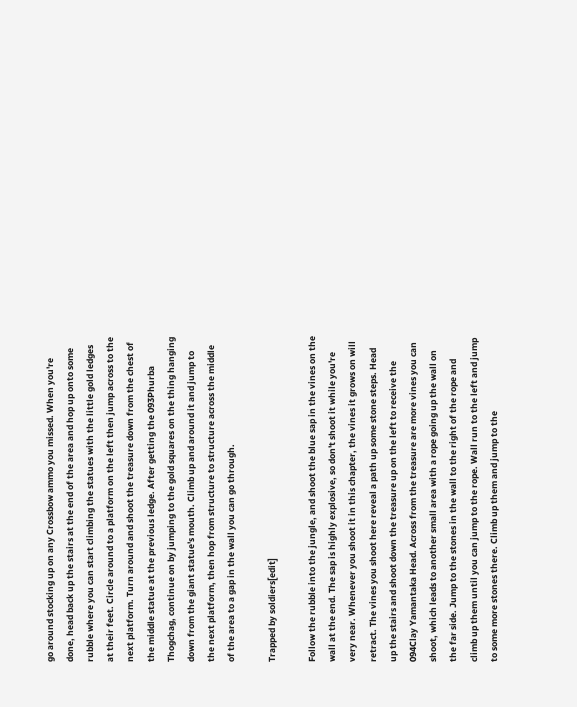go around stocking up on any Crossbow ammo you missed. When you're done, head back up the stairs at the end of the area and hop up onto some rubble where you can start climbing the statues with the little gold ledges at their feet. Circle around to a platform on the left then jump across to the next platform. Turn around and shoot the treasure down from the chest of the middle statue at the previous ledge. After getting the 093Phurba Thogchag, continue on by jumping to the gold squares on the thing hanging down from the giant statue's mouth. Climb up and around it and jump to the next platform, then hop from structure to structure across the middle of the area to a gap in the wall you can go through.

Trapped by soldiers[edit]

Follow the rubble into the jungle, and shoot the blue sap in the vines on the wall at the end. The sap is highly explosive, so don't shoot it while you're very near. Whenever you shoot it in this chapter, the vines it grows on will retract. The vines you shoot here reveal a path up some stone steps. Head up the stairs and shoot down the treasure up on the left to receive the 094Clay Yamantaka Head. Across from the treasure are more vines you can shoot, which leads to another small area with a rope going up the wall on the far side. Jump to the stones in the wall to the right of the rope and climb up them until you can jump to the rope. Wall run to the left and jump to some more stones there. Climb up them and jump to the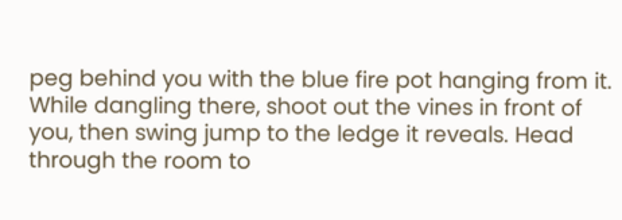peg behind you with the blue fire pot hanging from it. While dangling there, shoot out the vines in front of you, then swing jump to the ledge it reveals. Head through the room to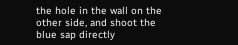the hole in the wall on the other side, and shoot the blue sap directly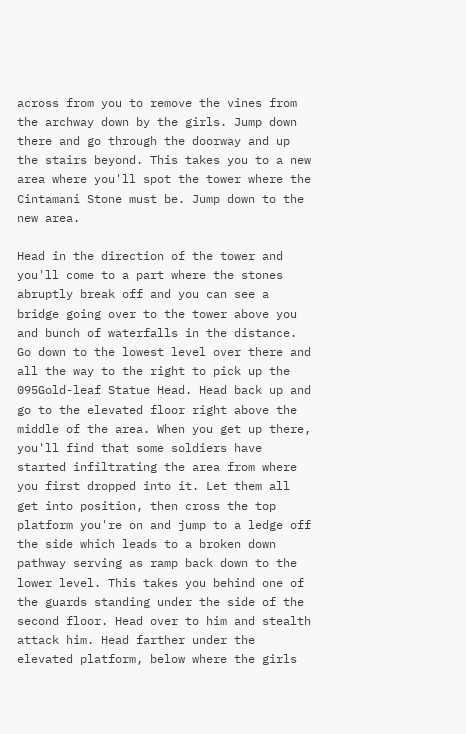across from you to remove the vines from the archway down by the girls. Jump down there and go through the doorway and up the stairs beyond. This takes you to a new area where you'll spot the tower where the Cintamani Stone must be. Jump down to the new area.

Head in the direction of the tower and you'll come to a part where the stones abruptly break off and you can see a bridge going over to the tower above you and bunch of waterfalls in the distance. Go down to the lowest level over there and all the way to the right to pick up the 095Gold-leaf Statue Head. Head back up and go to the elevated floor right above the middle of the area. When you get up there, you'll find that some soldiers have started infiltrating the area from where you first dropped into it. Let them all get into position, then cross the top platform you're on and jump to a ledge off the side which leads to a broken down pathway serving as ramp back down to the lower level. This takes you behind one of the guards standing under the side of the second floor. Head over to him and stealth attack him. Head farther under the elevated platform, below where the girls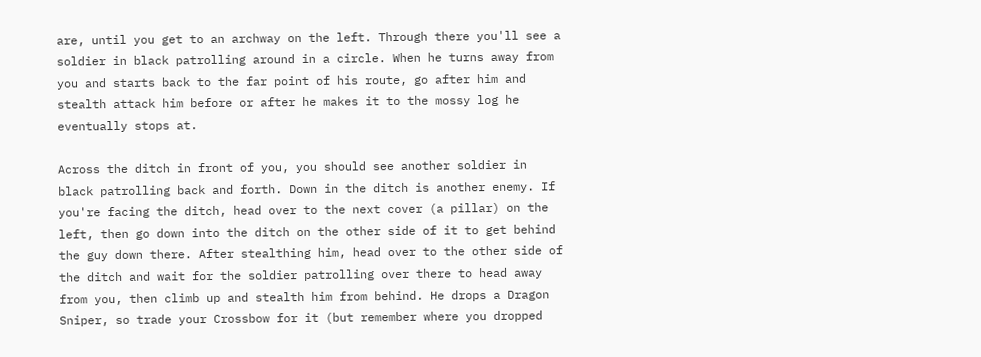are, until you get to an archway on the left. Through there you'll see a soldier in black patrolling around in a circle. When he turns away from you and starts back to the far point of his route, go after him and stealth attack him before or after he makes it to the mossy log he eventually stops at.

Across the ditch in front of you, you should see another soldier in black patrolling back and forth. Down in the ditch is another enemy. If you're facing the ditch, head over to the next cover (a pillar) on the left, then go down into the ditch on the other side of it to get behind the guy down there. After stealthing him, head over to the other side of the ditch and wait for the soldier patrolling over there to head away from you, then climb up and stealth him from behind. He drops a Dragon Sniper, so trade your Crossbow for it (but remember where you dropped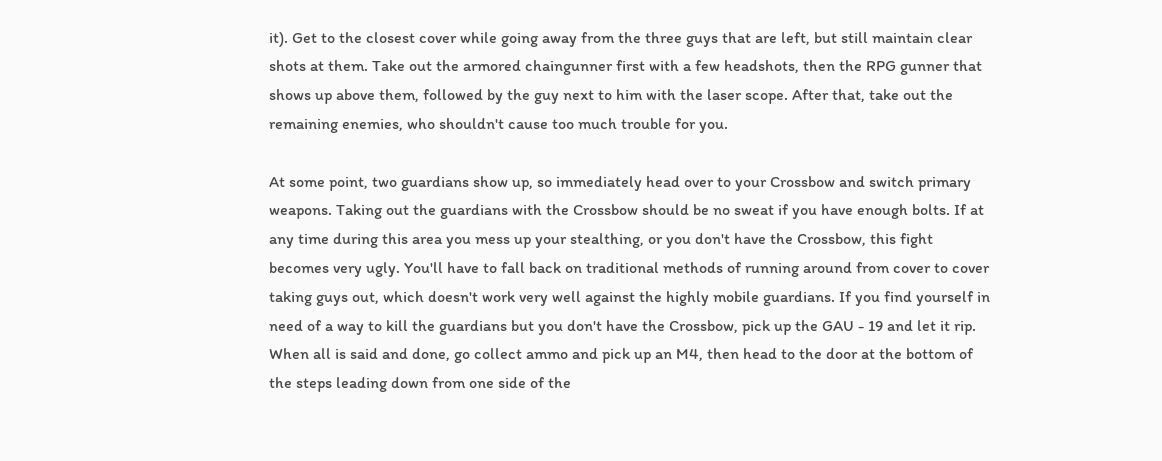it). Get to the closest cover while going away from the three guys that are left, but still maintain clear shots at them. Take out the armored chaingunner first with a few headshots, then the RPG gunner that shows up above them, followed by the guy next to him with the laser scope. After that, take out the remaining enemies, who shouldn't cause too much trouble for you.

At some point, two guardians show up, so immediately head over to your Crossbow and switch primary weapons. Taking out the guardians with the Crossbow should be no sweat if you have enough bolts. If at any time during this area you mess up your stealthing, or you don't have the Crossbow, this fight becomes very ugly. You'll have to fall back on traditional methods of running around from cover to cover taking guys out, which doesn't work very well against the highly mobile guardians. If you find yourself in need of a way to kill the guardians but you don't have the Crossbow, pick up the GAU - 19 and let it rip. When all is said and done, go collect ammo and pick up an M4, then head to the door at the bottom of the steps leading down from one side of the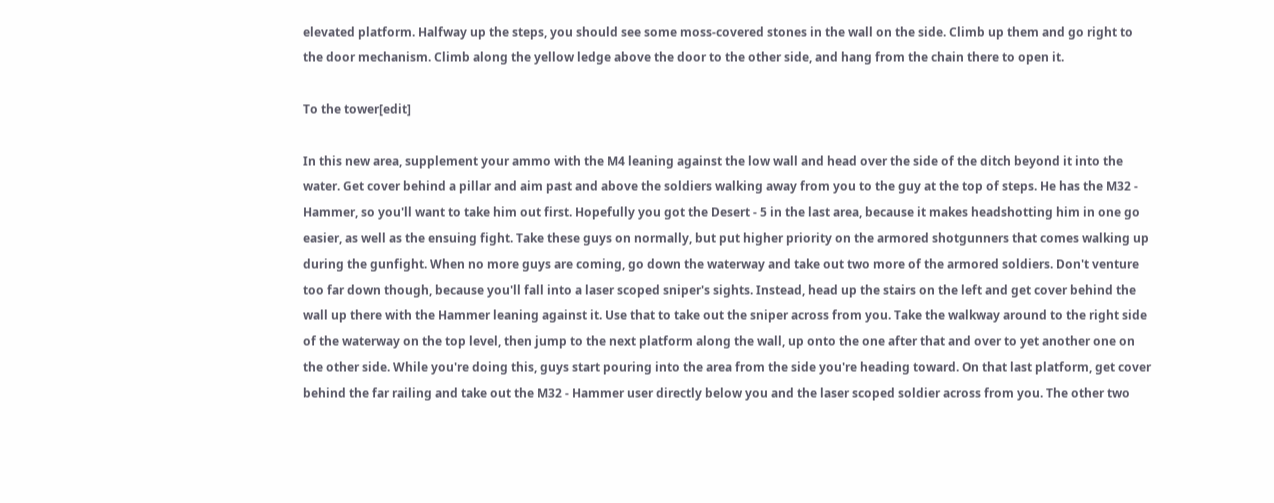elevated platform. Halfway up the steps, you should see some moss-covered stones in the wall on the side. Climb up them and go right to the door mechanism. Climb along the yellow ledge above the door to the other side, and hang from the chain there to open it.

To the tower[edit]

In this new area, supplement your ammo with the M4 leaning against the low wall and head over the side of the ditch beyond it into the water. Get cover behind a pillar and aim past and above the soldiers walking away from you to the guy at the top of steps. He has the M32 - Hammer, so you'll want to take him out first. Hopefully you got the Desert - 5 in the last area, because it makes headshotting him in one go easier, as well as the ensuing fight. Take these guys on normally, but put higher priority on the armored shotgunners that comes walking up during the gunfight. When no more guys are coming, go down the waterway and take out two more of the armored soldiers. Don't venture too far down though, because you'll fall into a laser scoped sniper's sights. Instead, head up the stairs on the left and get cover behind the wall up there with the Hammer leaning against it. Use that to take out the sniper across from you. Take the walkway around to the right side of the waterway on the top level, then jump to the next platform along the wall, up onto the one after that and over to yet another one on the other side. While you're doing this, guys start pouring into the area from the side you're heading toward. On that last platform, get cover behind the far railing and take out the M32 - Hammer user directly below you and the laser scoped soldier across from you. The other two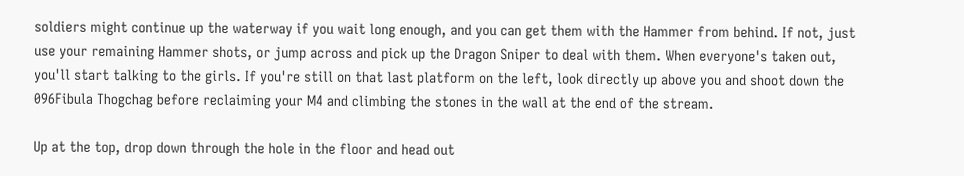soldiers might continue up the waterway if you wait long enough, and you can get them with the Hammer from behind. If not, just use your remaining Hammer shots, or jump across and pick up the Dragon Sniper to deal with them. When everyone's taken out, you'll start talking to the girls. If you're still on that last platform on the left, look directly up above you and shoot down the 096Fibula Thogchag before reclaiming your M4 and climbing the stones in the wall at the end of the stream.

Up at the top, drop down through the hole in the floor and head out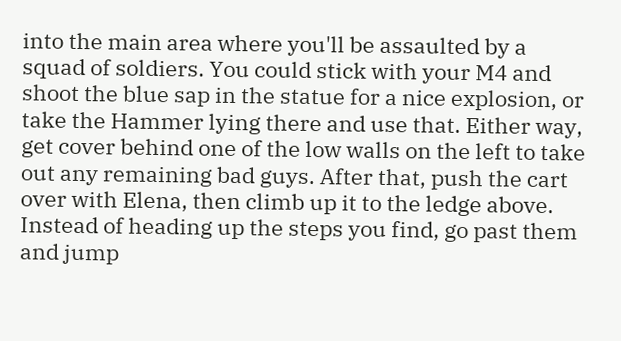into the main area where you'll be assaulted by a squad of soldiers. You could stick with your M4 and shoot the blue sap in the statue for a nice explosion, or take the Hammer lying there and use that. Either way, get cover behind one of the low walls on the left to take out any remaining bad guys. After that, push the cart over with Elena, then climb up it to the ledge above. Instead of heading up the steps you find, go past them and jump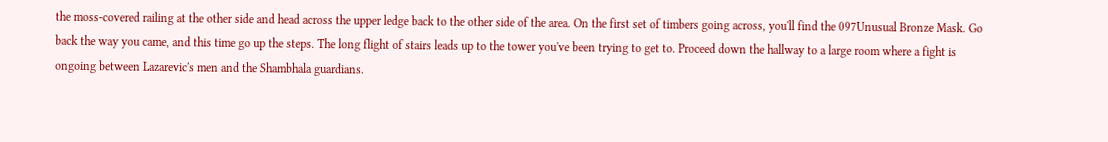the moss-covered railing at the other side and head across the upper ledge back to the other side of the area. On the first set of timbers going across, you'll find the 097Unusual Bronze Mask. Go back the way you came, and this time go up the steps. The long flight of stairs leads up to the tower you've been trying to get to. Proceed down the hallway to a large room where a fight is ongoing between Lazarevic's men and the Shambhala guardians.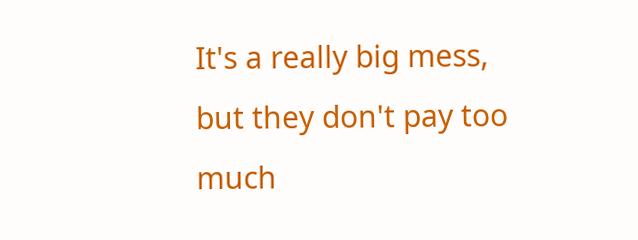It's a really big mess, but they don't pay too much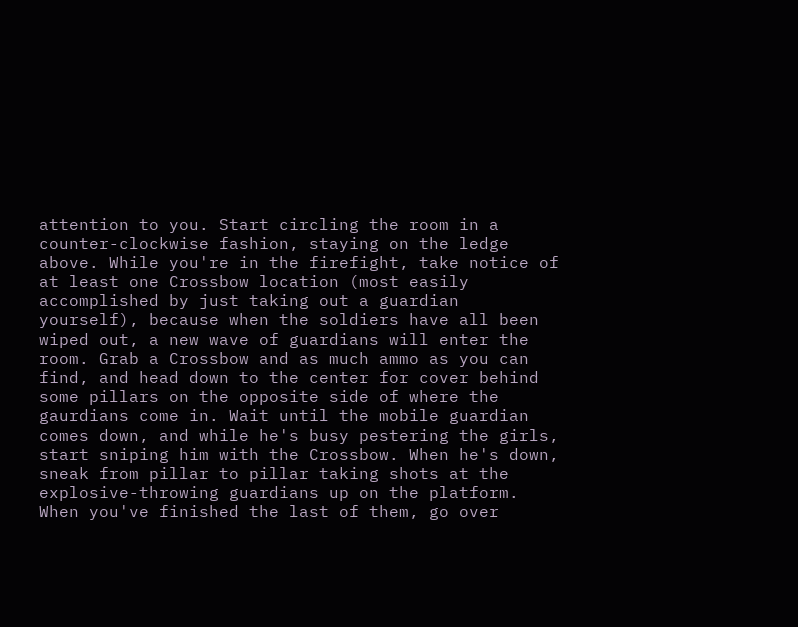attention to you. Start circling the room in a counter-clockwise fashion, staying on the ledge above. While you're in the firefight, take notice of at least one Crossbow location (most easily accomplished by just taking out a guardian yourself), because when the soldiers have all been wiped out, a new wave of guardians will enter the room. Grab a Crossbow and as much ammo as you can find, and head down to the center for cover behind some pillars on the opposite side of where the gaurdians come in. Wait until the mobile guardian comes down, and while he's busy pestering the girls, start sniping him with the Crossbow. When he's down, sneak from pillar to pillar taking shots at the explosive-throwing guardians up on the platform. When you've finished the last of them, go over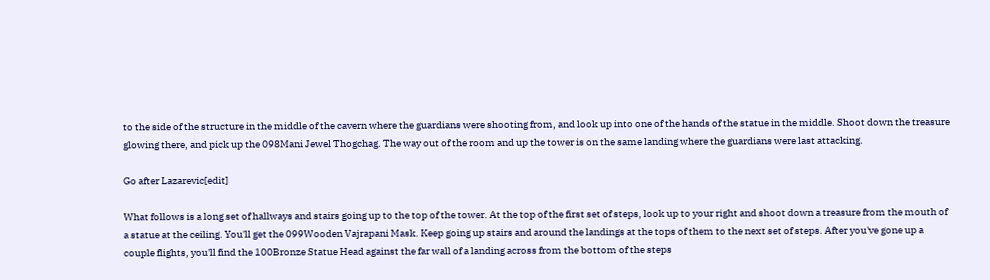to the side of the structure in the middle of the cavern where the guardians were shooting from, and look up into one of the hands of the statue in the middle. Shoot down the treasure glowing there, and pick up the 098Mani Jewel Thogchag. The way out of the room and up the tower is on the same landing where the guardians were last attacking.

Go after Lazarevic[edit]

What follows is a long set of hallways and stairs going up to the top of the tower. At the top of the first set of steps, look up to your right and shoot down a treasure from the mouth of a statue at the ceiling. You'll get the 099Wooden Vajrapani Mask. Keep going up stairs and around the landings at the tops of them to the next set of steps. After you've gone up a couple flights, you'll find the 100Bronze Statue Head against the far wall of a landing across from the bottom of the steps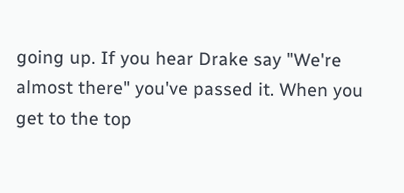going up. If you hear Drake say "We're almost there" you've passed it. When you get to the top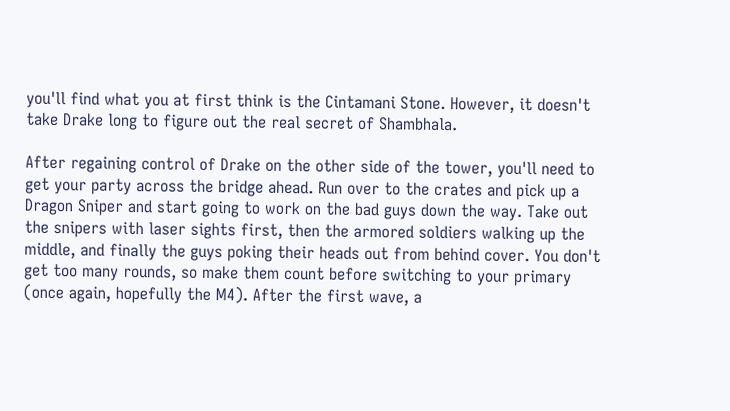you'll find what you at first think is the Cintamani Stone. However, it doesn't take Drake long to figure out the real secret of Shambhala.

After regaining control of Drake on the other side of the tower, you'll need to get your party across the bridge ahead. Run over to the crates and pick up a Dragon Sniper and start going to work on the bad guys down the way. Take out the snipers with laser sights first, then the armored soldiers walking up the middle, and finally the guys poking their heads out from behind cover. You don't get too many rounds, so make them count before switching to your primary (once again, hopefully the M4). After the first wave, a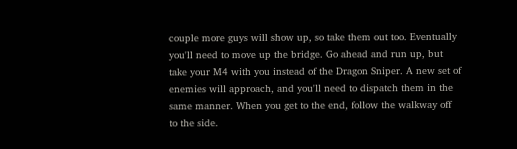couple more guys will show up, so take them out too. Eventually you'll need to move up the bridge. Go ahead and run up, but take your M4 with you instead of the Dragon Sniper. A new set of enemies will approach, and you'll need to dispatch them in the same manner. When you get to the end, follow the walkway off to the side.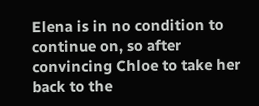Elena is in no condition to continue on, so after convincing Chloe to take her back to the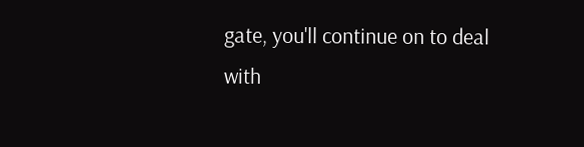gate, you'll continue on to deal with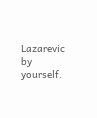Lazarevic by yourself.